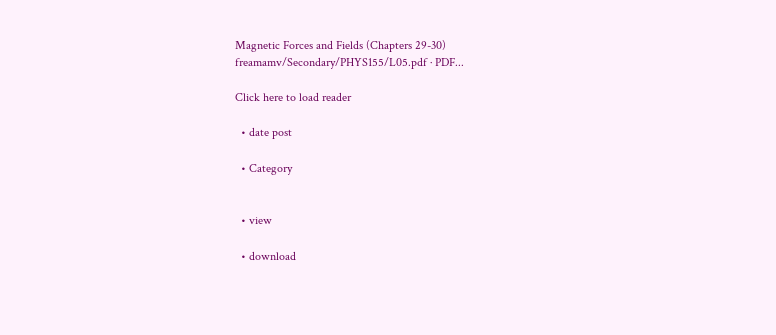Magnetic Forces and Fields (Chapters 29-30) freamamv/Secondary/PHYS155/L05.pdf · PDF...

Click here to load reader

  • date post

  • Category


  • view

  • download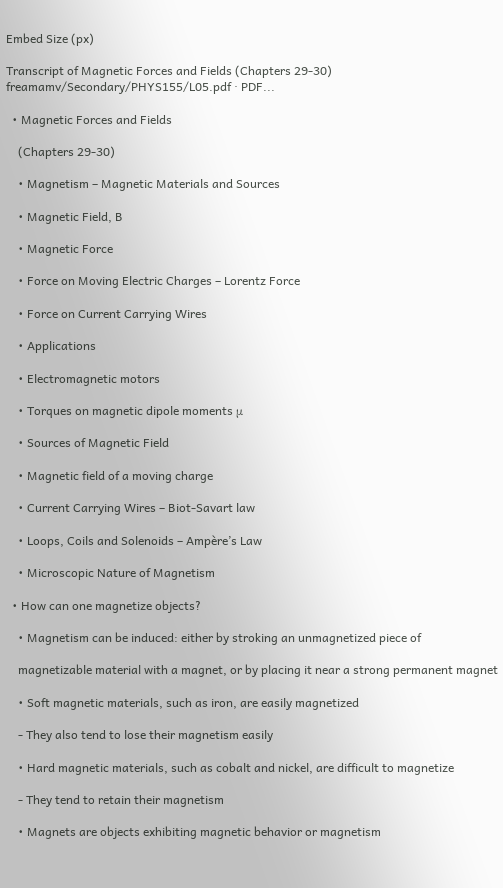Embed Size (px)

Transcript of Magnetic Forces and Fields (Chapters 29-30) freamamv/Secondary/PHYS155/L05.pdf · PDF...

  • Magnetic Forces and Fields

    (Chapters 29-30)

    • Magnetism – Magnetic Materials and Sources

    • Magnetic Field, B

    • Magnetic Force

    • Force on Moving Electric Charges – Lorentz Force

    • Force on Current Carrying Wires

    • Applications

    • Electromagnetic motors

    • Torques on magnetic dipole moments μ

    • Sources of Magnetic Field

    • Magnetic field of a moving charge

    • Current Carrying Wires – Biot-Savart law

    • Loops, Coils and Solenoids – Ampère’s Law

    • Microscopic Nature of Magnetism

  • How can one magnetize objects?

    • Magnetism can be induced: either by stroking an unmagnetized piece of

    magnetizable material with a magnet, or by placing it near a strong permanent magnet

    • Soft magnetic materials, such as iron, are easily magnetized

    - They also tend to lose their magnetism easily

    • Hard magnetic materials, such as cobalt and nickel, are difficult to magnetize

    - They tend to retain their magnetism

    • Magnets are objects exhibiting magnetic behavior or magnetism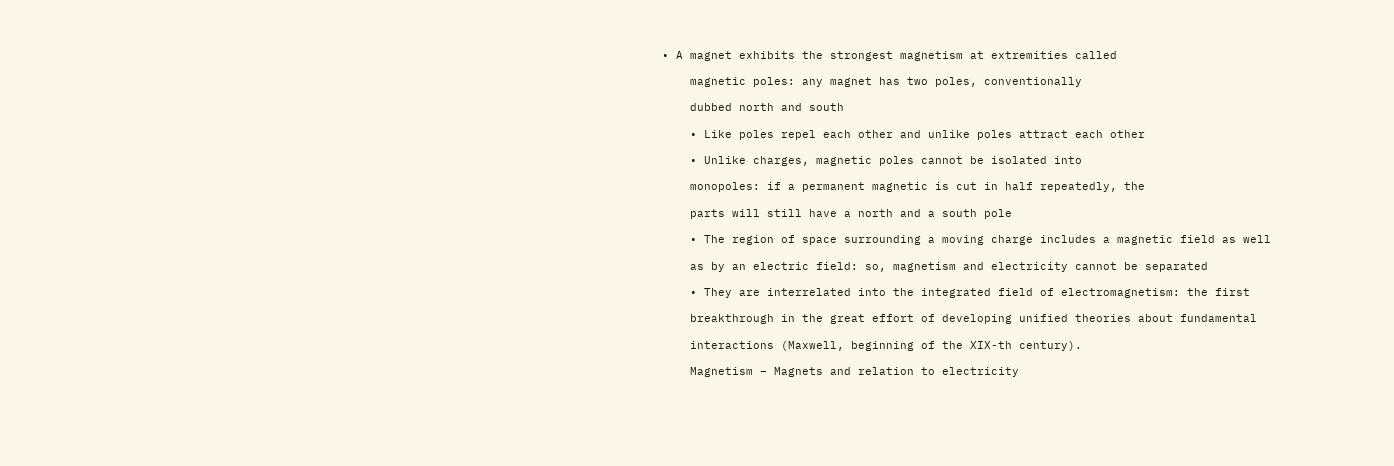• A magnet exhibits the strongest magnetism at extremities called

    magnetic poles: any magnet has two poles, conventionally

    dubbed north and south

    • Like poles repel each other and unlike poles attract each other

    • Unlike charges, magnetic poles cannot be isolated into

    monopoles: if a permanent magnetic is cut in half repeatedly, the

    parts will still have a north and a south pole

    • The region of space surrounding a moving charge includes a magnetic field as well

    as by an electric field: so, magnetism and electricity cannot be separated

    • They are interrelated into the integrated field of electromagnetism: the first

    breakthrough in the great effort of developing unified theories about fundamental

    interactions (Maxwell, beginning of the XIX-th century).

    Magnetism – Magnets and relation to electricity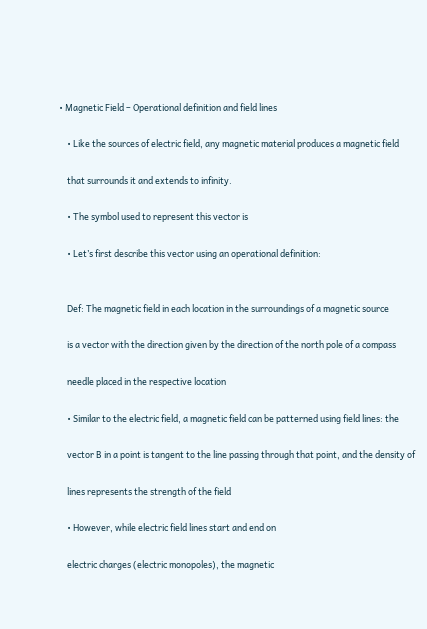• Magnetic Field – Operational definition and field lines

    • Like the sources of electric field, any magnetic material produces a magnetic field

    that surrounds it and extends to infinity.

    • The symbol used to represent this vector is

    • Let’s first describe this vector using an operational definition:


    Def: The magnetic field in each location in the surroundings of a magnetic source

    is a vector with the direction given by the direction of the north pole of a compass

    needle placed in the respective location

    • Similar to the electric field, a magnetic field can be patterned using field lines: the

    vector B in a point is tangent to the line passing through that point, and the density of

    lines represents the strength of the field

    • However, while electric field lines start and end on

    electric charges (electric monopoles), the magnetic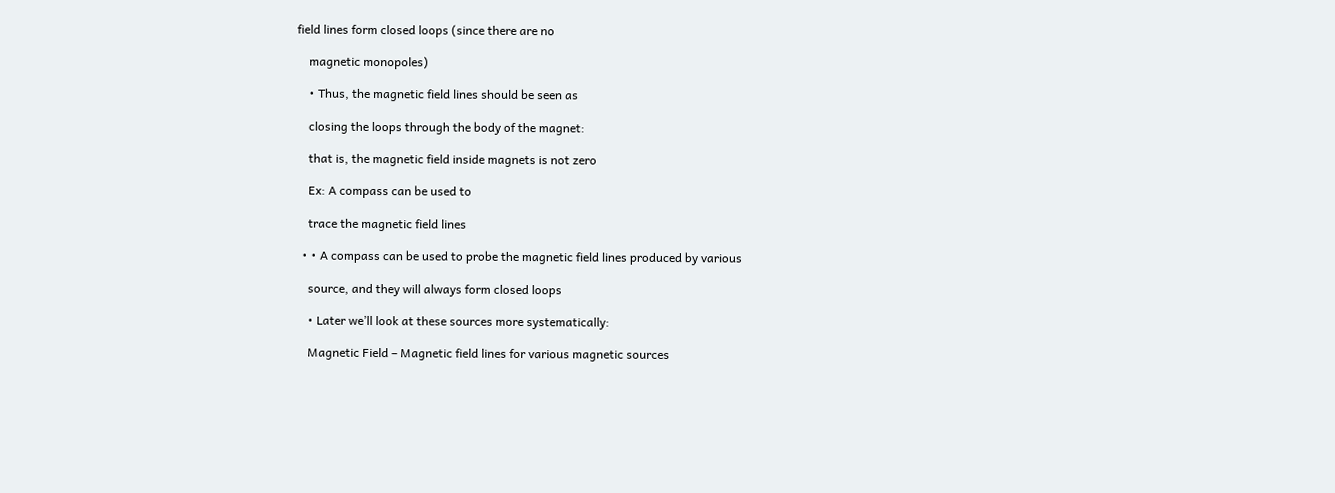field lines form closed loops (since there are no

    magnetic monopoles)

    • Thus, the magnetic field lines should be seen as

    closing the loops through the body of the magnet:

    that is, the magnetic field inside magnets is not zero

    Ex: A compass can be used to

    trace the magnetic field lines

  • • A compass can be used to probe the magnetic field lines produced by various

    source, and they will always form closed loops

    • Later we’ll look at these sources more systematically:

    Magnetic Field – Magnetic field lines for various magnetic sources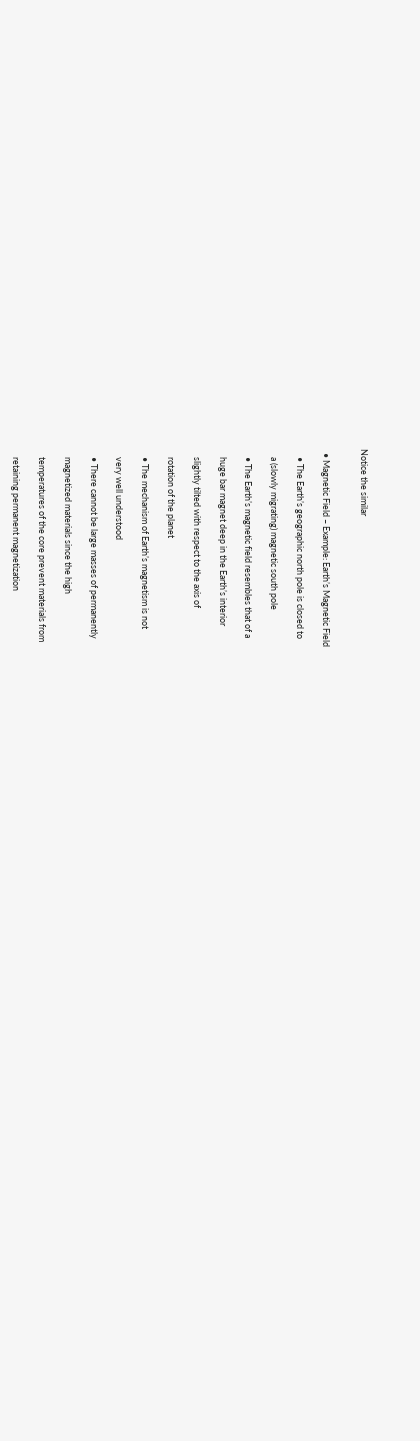Notice the similar


  • Magnetic Field – Example: Earth’s Magnetic Field

    • The Earth’s geographic north pole is closed to

    a (slowly migrating) magnetic south pole

    • The Earth’s magnetic field resembles that of a

    huge bar magnet deep in the Earth’s interior

    slightly tilted with respect to the axis of

    rotation of the planet

    • The mechanism of Earth’s magnetism is not

    very well understood

    • There cannot be large masses of permanently

    magnetized materials since the high

    temperatures of the core prevent materials from

    retaining permanent magnetization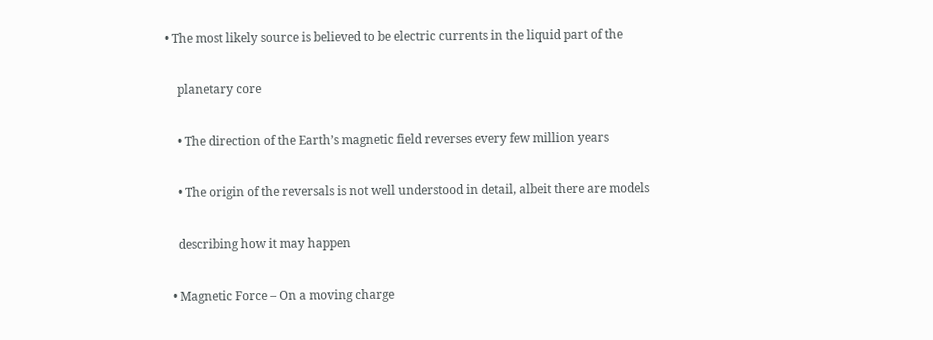• The most likely source is believed to be electric currents in the liquid part of the

    planetary core

    • The direction of the Earth’s magnetic field reverses every few million years

    • The origin of the reversals is not well understood in detail, albeit there are models

    describing how it may happen

  • Magnetic Force – On a moving charge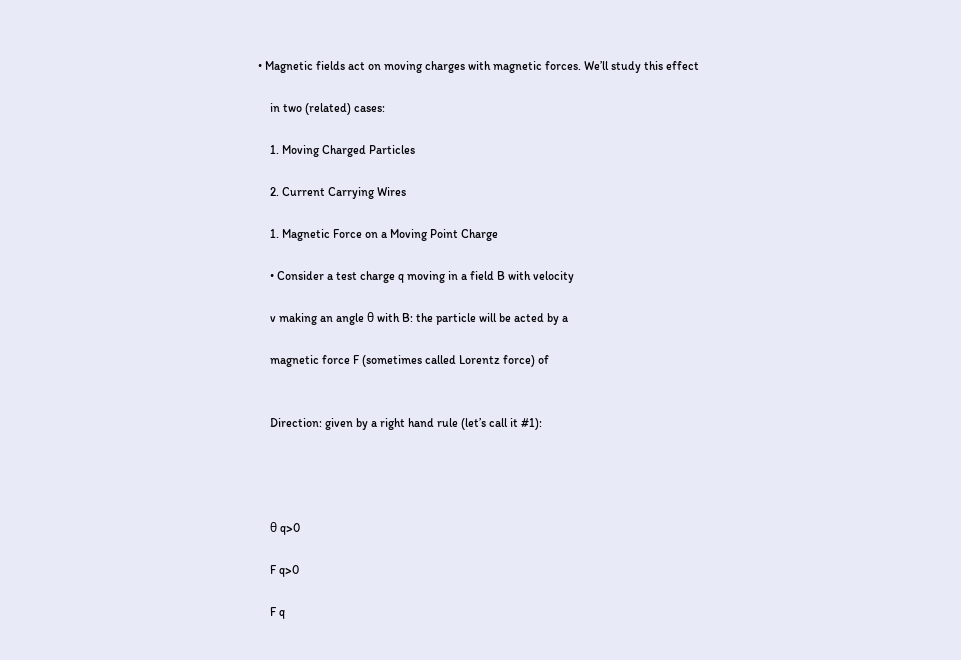• Magnetic fields act on moving charges with magnetic forces. We’ll study this effect

    in two (related) cases:

    1. Moving Charged Particles

    2. Current Carrying Wires

    1. Magnetic Force on a Moving Point Charge

    • Consider a test charge q moving in a field B with velocity

    v making an angle θ with B: the particle will be acted by a

    magnetic force F (sometimes called Lorentz force) of


    Direction: given by a right hand rule (let’s call it #1):




    θ q>0

    F q>0

    F q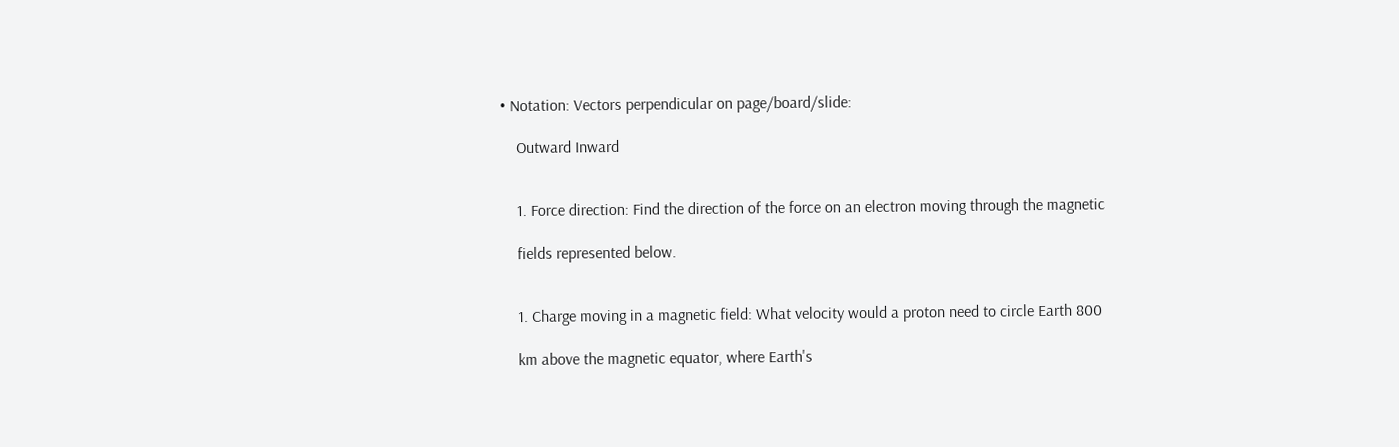• Notation: Vectors perpendicular on page/board/slide:

    Outward Inward


    1. Force direction: Find the direction of the force on an electron moving through the magnetic

    fields represented below.


    1. Charge moving in a magnetic field: What velocity would a proton need to circle Earth 800

    km above the magnetic equator, where Earth's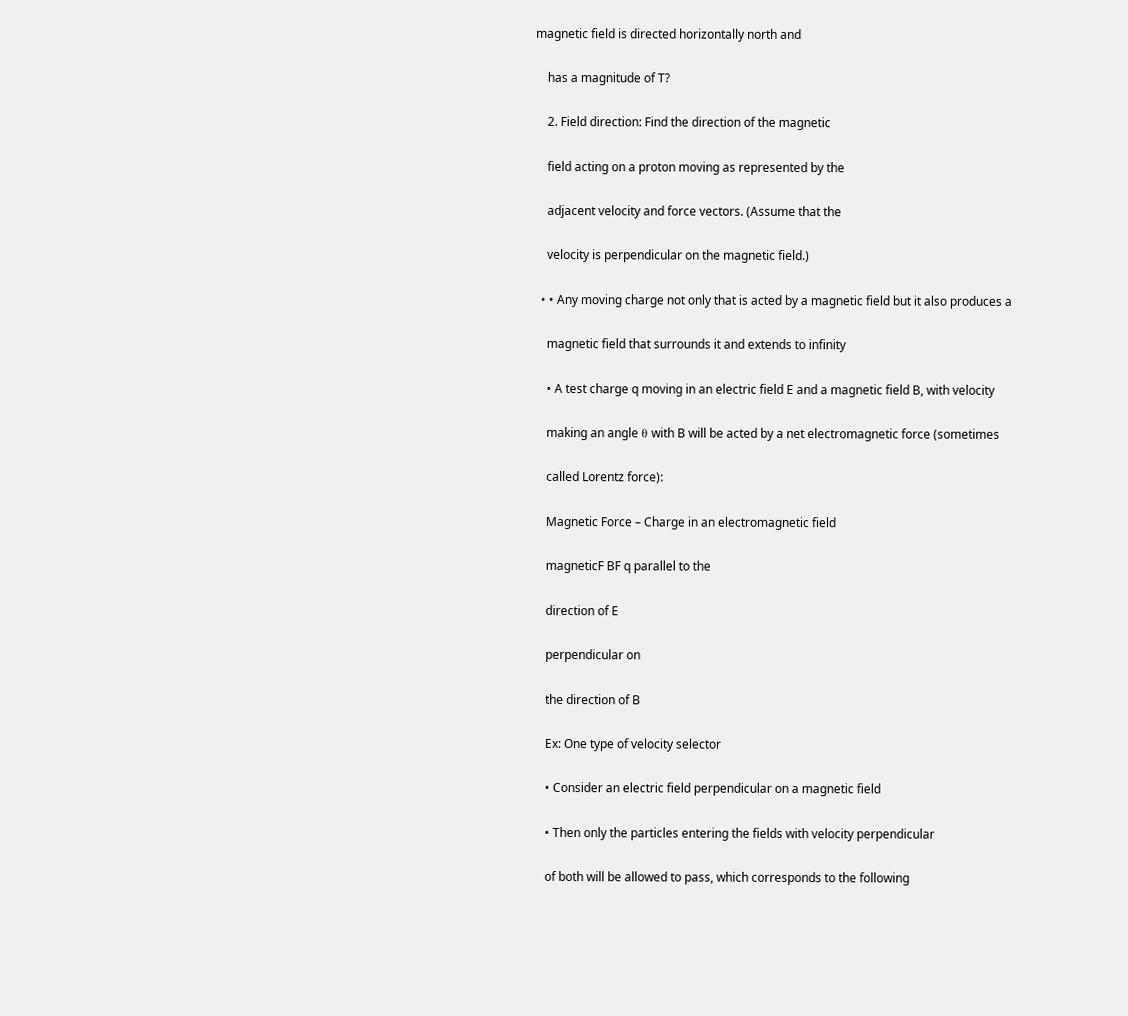magnetic field is directed horizontally north and

    has a magnitude of T?

    2. Field direction: Find the direction of the magnetic

    field acting on a proton moving as represented by the

    adjacent velocity and force vectors. (Assume that the

    velocity is perpendicular on the magnetic field.)

  • • Any moving charge not only that is acted by a magnetic field but it also produces a

    magnetic field that surrounds it and extends to infinity

    • A test charge q moving in an electric field E and a magnetic field B, with velocity

    making an angle θ with B will be acted by a net electromagnetic force (sometimes

    called Lorentz force):

    Magnetic Force – Charge in an electromagnetic field

    magneticF BF q parallel to the

    direction of E

    perpendicular on

    the direction of B

    Ex: One type of velocity selector

    • Consider an electric field perpendicular on a magnetic field

    • Then only the particles entering the fields with velocity perpendicular

    of both will be allowed to pass, which corresponds to the following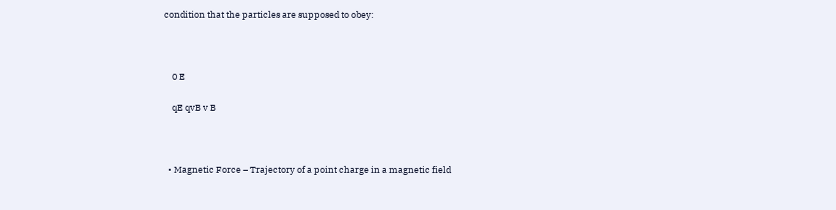condition that the particles are supposed to obey:



    0 E

    qE qvB v B



  • Magnetic Force – Trajectory of a point charge in a magnetic field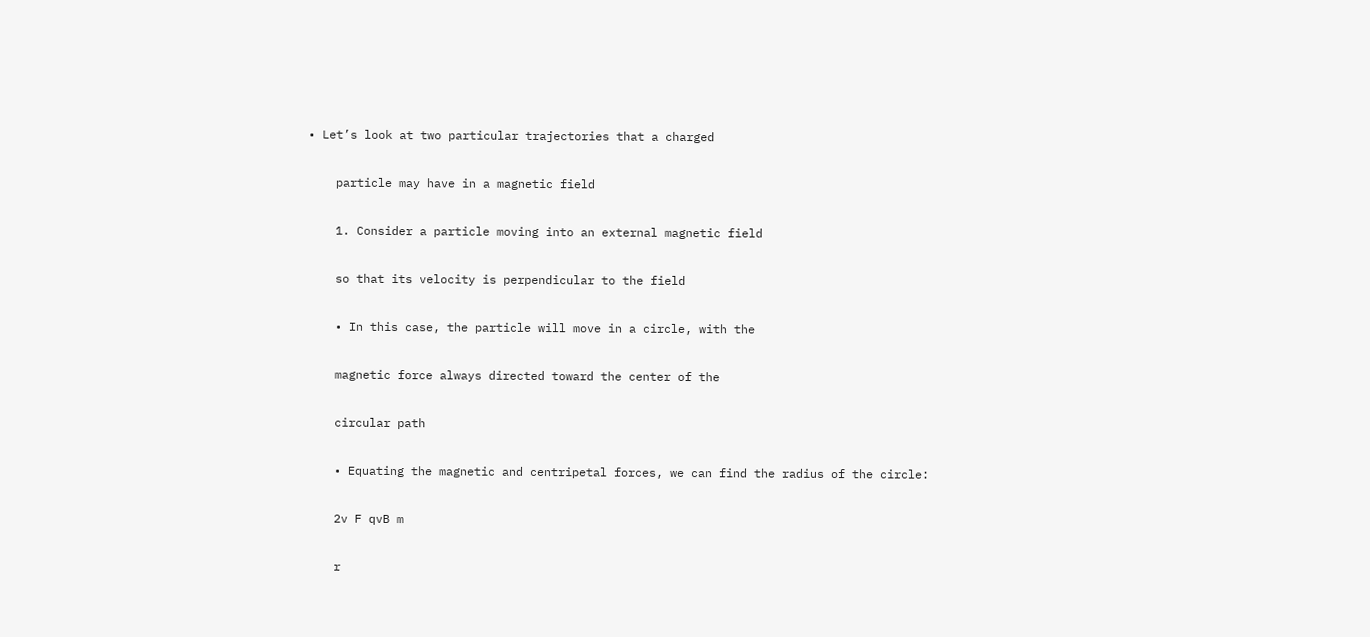• Let’s look at two particular trajectories that a charged

    particle may have in a magnetic field

    1. Consider a particle moving into an external magnetic field

    so that its velocity is perpendicular to the field

    • In this case, the particle will move in a circle, with the

    magnetic force always directed toward the center of the

    circular path

    • Equating the magnetic and centripetal forces, we can find the radius of the circle:

    2v F qvB m

    r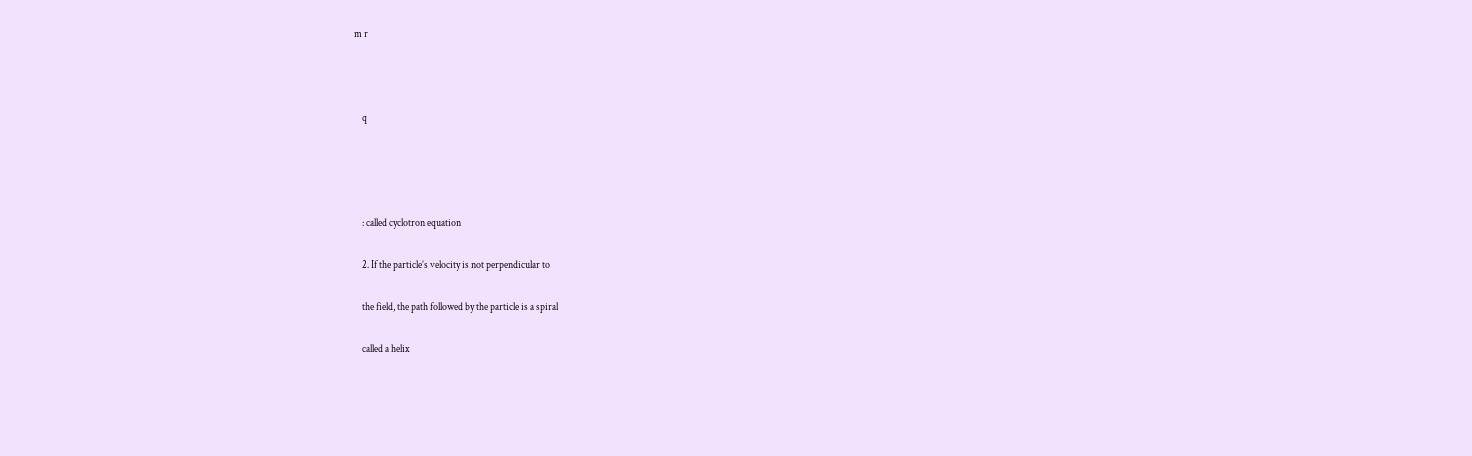m r



    q




    : called cyclotron equation

    2. If the particle’s velocity is not perpendicular to

    the field, the path followed by the particle is a spiral

    called a helix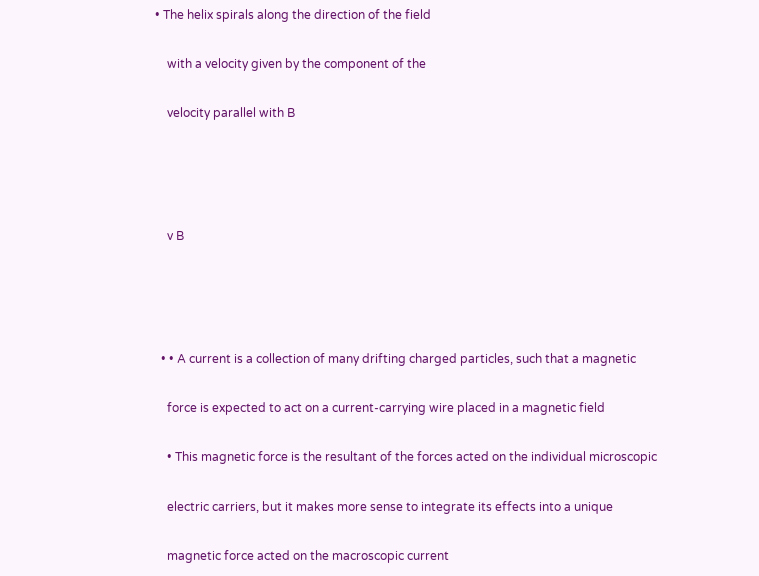• The helix spirals along the direction of the field

    with a velocity given by the component of the

    velocity parallel with B




    v B




  • • A current is a collection of many drifting charged particles, such that a magnetic

    force is expected to act on a current-carrying wire placed in a magnetic field

    • This magnetic force is the resultant of the forces acted on the individual microscopic

    electric carriers, but it makes more sense to integrate its effects into a unique

    magnetic force acted on the macroscopic current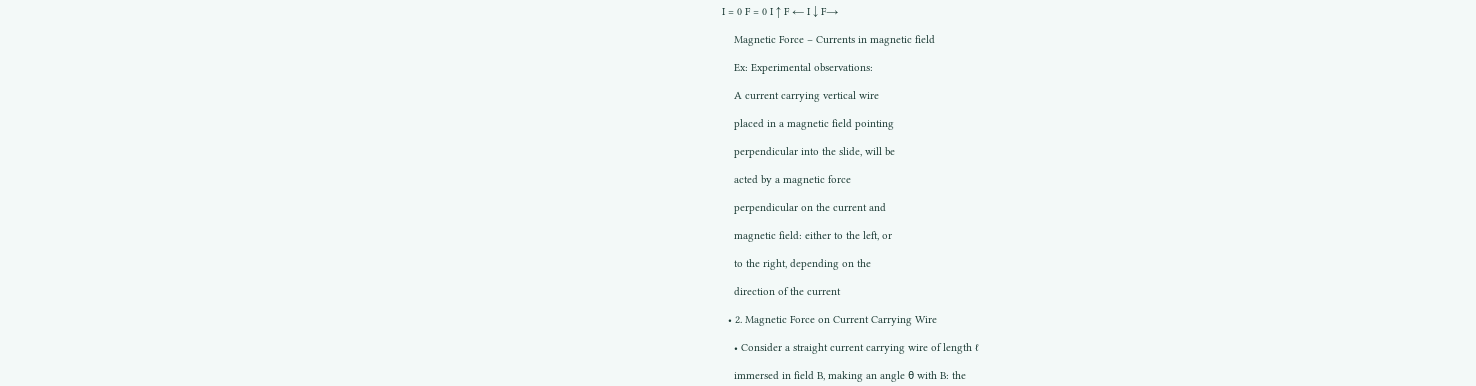I = 0 F = 0 I ↑ F ← I ↓ F→

    Magnetic Force – Currents in magnetic field

    Ex: Experimental observations:

    A current carrying vertical wire

    placed in a magnetic field pointing

    perpendicular into the slide, will be

    acted by a magnetic force

    perpendicular on the current and

    magnetic field: either to the left, or

    to the right, depending on the

    direction of the current

  • 2. Magnetic Force on Current Carrying Wire

    • Consider a straight current carrying wire of length ℓ

    immersed in field B, making an angle θ with B: the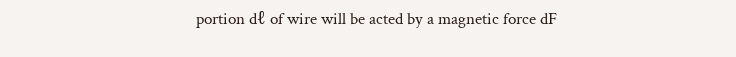portion dℓ of wire will be acted by a magnetic force dF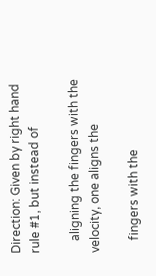Direction: Given by right hand rule #1, but instead of

    aligning the fingers with the velocity, one aligns the

    fingers with the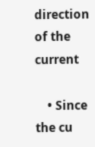direction of the current

    • Since the cu